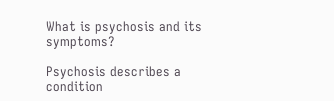What is psychosis and its symptoms?

Psychosis describes a condition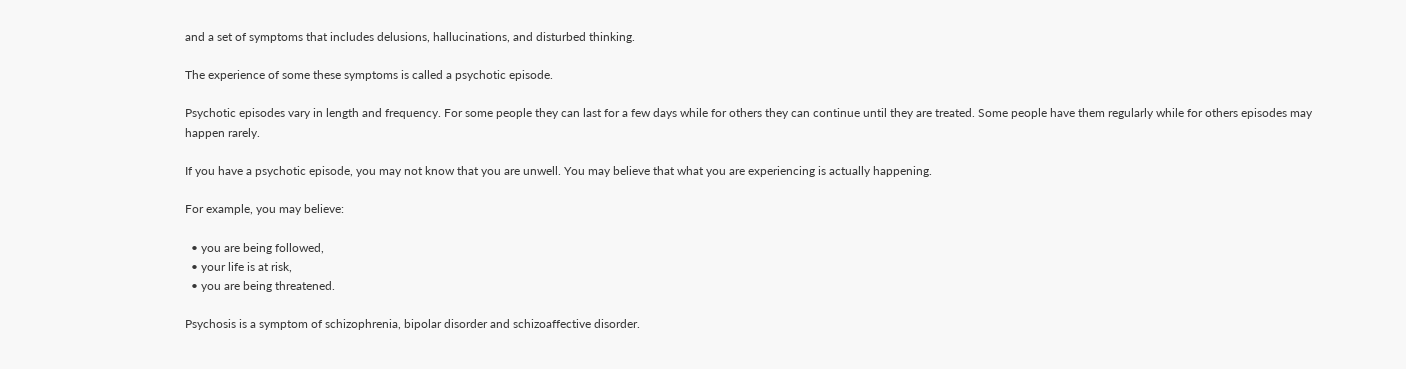and a set of symptoms that includes delusions, hallucinations, and disturbed thinking.

The experience of some these symptoms is called a psychotic episode.

Psychotic episodes vary in length and frequency. For some people they can last for a few days while for others they can continue until they are treated. Some people have them regularly while for others episodes may happen rarely.

If you have a psychotic episode, you may not know that you are unwell. You may believe that what you are experiencing is actually happening.

For example, you may believe:

  • you are being followed,
  • your life is at risk,
  • you are being threatened.

Psychosis is a symptom of schizophrenia, bipolar disorder and schizoaffective disorder.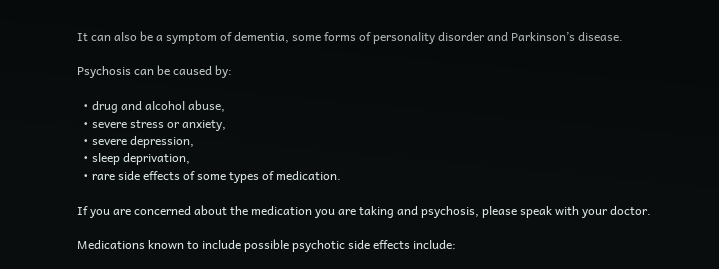It can also be a symptom of dementia, some forms of personality disorder and Parkinson’s disease.

Psychosis can be caused by:

  • drug and alcohol abuse,
  • severe stress or anxiety,
  • severe depression,
  • sleep deprivation,
  • rare side effects of some types of medication.

If you are concerned about the medication you are taking and psychosis, please speak with your doctor.

Medications known to include possible psychotic side effects include: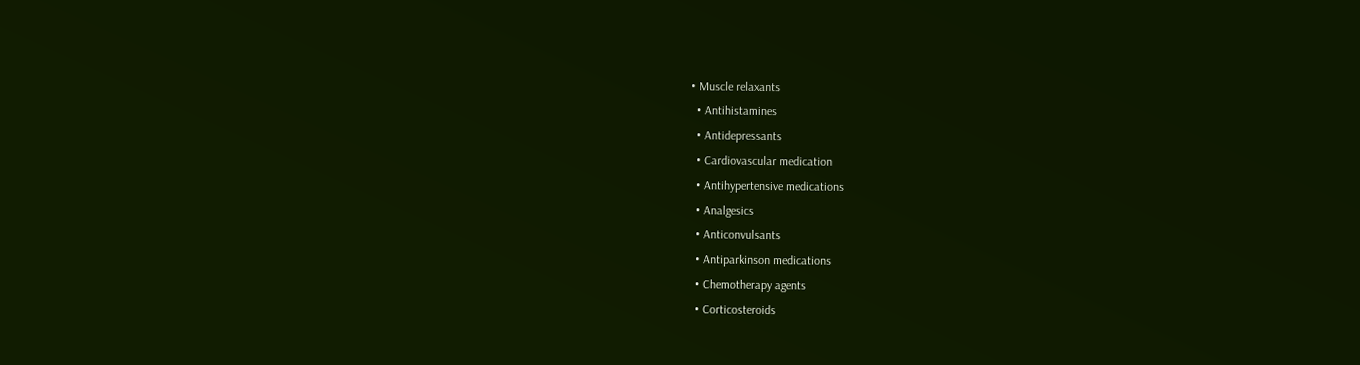• Muscle relaxants
  • Antihistamines
  • Antidepressants
  • Cardiovascular medication
  • Antihypertensive medications
  • Analgesics
  • Anticonvulsants
  • Antiparkinson medications
  • Chemotherapy agents
  • Corticosteroids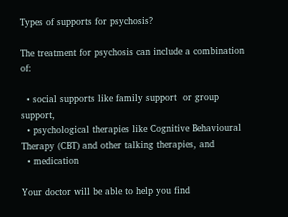Types of supports for psychosis?

The treatment for psychosis can include a combination of:

  • social supports like family support  or group support,
  • psychological therapies like Cognitive Behavioural Therapy (CBT) and other talking therapies, and
  • medication

Your doctor will be able to help you find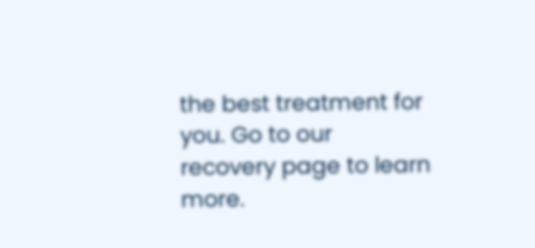the best treatment for you. Go to our recovery page to learn more.